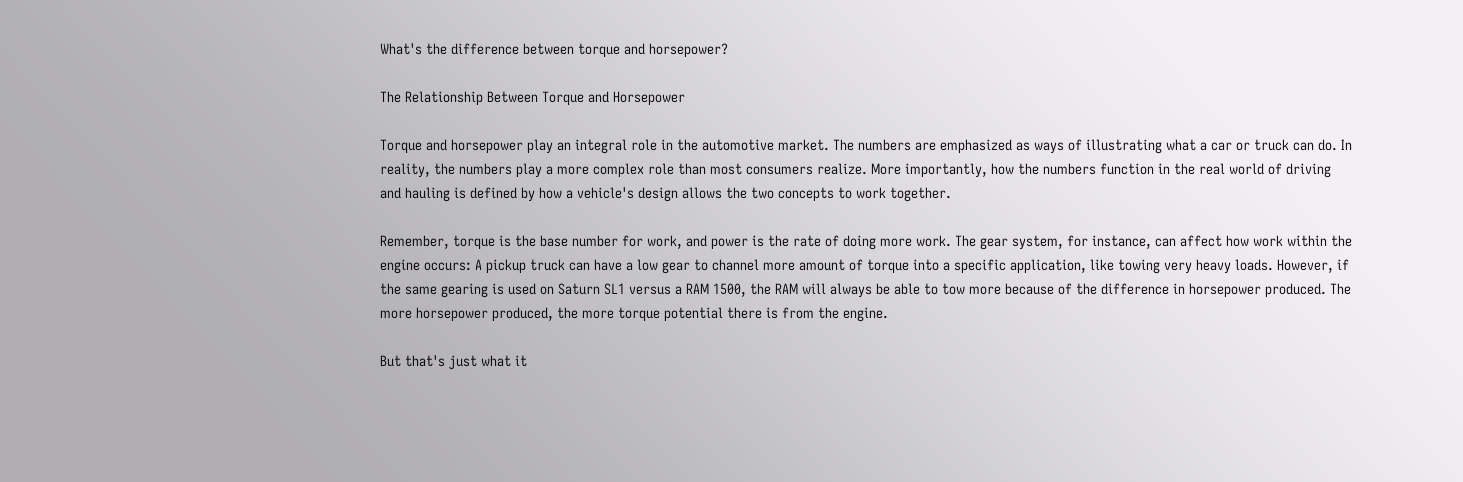What's the difference between torque and horsepower?

The Relationship Between Torque and Horsepower

Torque and horsepower play an integral role in the automotive market. The numbers are emphasized as ways of illustrating what a car or truck can do. In reality, the numbers play a more complex role than most consumers realize. More importantly, how the numbers function in the real world of driving and hauling is defined by how a vehicle's design allows the two concepts to work together.

Remember, torque is the base number for work, and power is the rate of doing more work. The gear system, for instance, can affect how work within the engine occurs: A pickup truck can have a low gear to channel more amount of torque into a specific application, like towing very heavy loads. However, if the same gearing is used on Saturn SL1 versus a RAM 1500, the RAM will always be able to tow more because of the difference in horsepower produced. The more horsepower produced, the more torque potential there is from the engine.

But that's just what it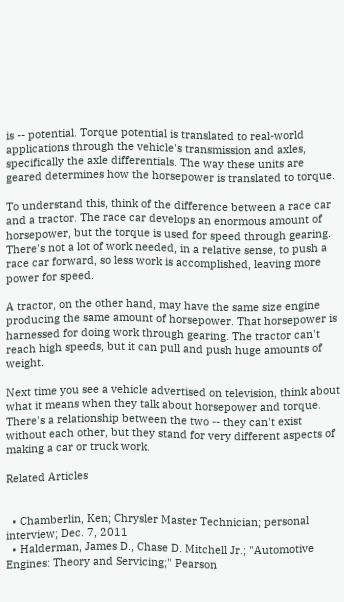is -- potential. Torque potential is translated to real-world applications through the vehicle's transmission and axles, specifically the axle differentials. The way these units are geared determines how the horsepower is translated to torque.

To understand this, think of the difference between a race car and a tractor. The race car develops an enormous amount of horsepower, but the torque is used for speed through gearing. There's not a lot of work needed, in a relative sense, to push a race car forward, so less work is accomplished, leaving more power for speed.

A tractor, on the other hand, may have the same size engine producing the same amount of horsepower. That horsepower is harnessed for doing work through gearing. The tractor can't reach high speeds, but it can pull and push huge amounts of weight.

Next time you see a vehicle advertised on television, think about what it means when they talk about horsepower and torque. There's a relationship between the two -- they can't exist without each other, but they stand for very different aspects of making a car or truck work.

Related Articles


  • Chamberlin, Ken; Chrysler Master Technician; personal interview; Dec. 7, 2011
  • Halderman, James D., Chase D. Mitchell Jr.; "Automotive Engines: Theory and Servicing;" Pearson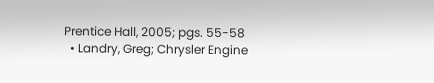Prentice Hall, 2005; pgs. 55-58
  • Landry, Greg; Chrysler Engine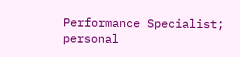Performance Specialist; personal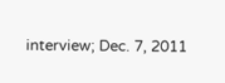interview; Dec. 7, 2011